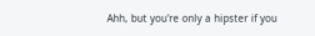Ahh, but you're only a hipster if you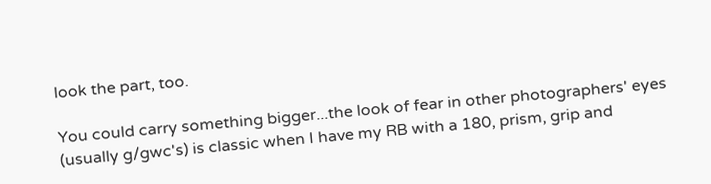look the part, too.

You could carry something bigger...the look of fear in other photographers' eyes (usually g/gwc's) is classic when I have my RB with a 180, prism, grip and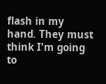flash in my hand. They must think I'm going to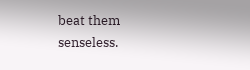beat them senseless.